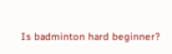Is badminton hard beginner?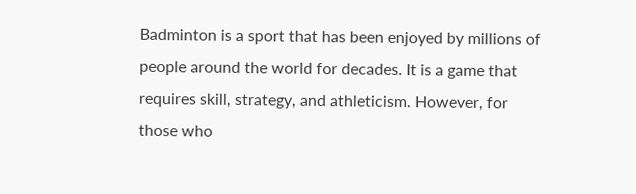Badminton is a sport that has been enjoyed by millions of people around the world for decades. It is a game that requires skill, strategy, and athleticism. However, for those who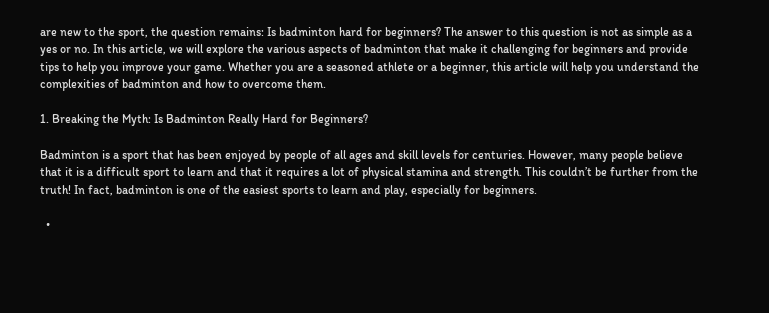are new to the sport, the question remains: Is badminton hard for beginners? The answer to this question is not as simple as a yes or no. In this article, we will explore the various aspects of badminton that make it challenging for beginners and provide tips to help you improve your game. Whether you are a seasoned athlete or a beginner, this article will help you understand the complexities of badminton and how to overcome them.

1. Breaking the Myth: Is Badminton Really Hard for Beginners?

Badminton is a sport that has been enjoyed by people of all ages and skill levels for centuries. However, many people believe that it is a difficult sport to learn and that it requires a lot of physical stamina and strength. This couldn’t be further from the truth! In fact, badminton is one of the easiest sports to learn and play, especially for beginners.

  •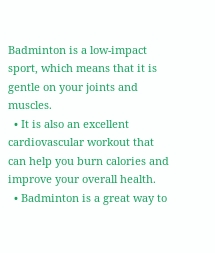Badminton is a low-impact sport, which means that it is gentle on your joints and muscles.
  • It is also an excellent cardiovascular workout that can help you burn calories and improve your overall health.
  • Badminton is a great way to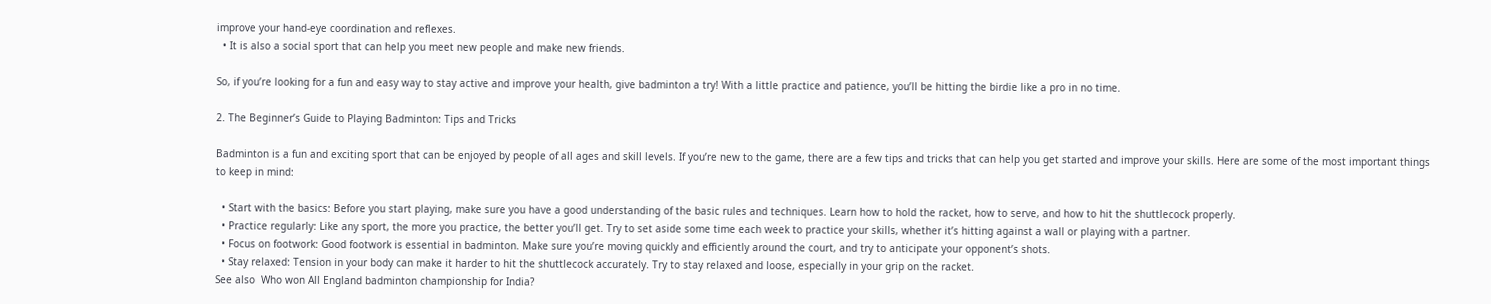improve your hand-eye coordination and reflexes.
  • It is also a social sport that can help you meet new people and make new friends.

So, if you’re looking for a fun and easy way to stay active and improve your health, give badminton a try! With a little practice and patience, you’ll be hitting the birdie like a pro in no time.

2. The Beginner’s Guide to Playing Badminton: Tips and Tricks

Badminton is a fun and exciting sport that can be enjoyed by people of all ages and skill levels. If you’re new to the game, there are a few tips and tricks that can help you get started and improve your skills. Here are some of the most important things to keep in mind:

  • Start with the basics: Before you start playing, make sure you have a good understanding of the basic rules and techniques. Learn how to hold the racket, how to serve, and how to hit the shuttlecock properly.
  • Practice regularly: Like any sport, the more you practice, the better you’ll get. Try to set aside some time each week to practice your skills, whether it’s hitting against a wall or playing with a partner.
  • Focus on footwork: Good footwork is essential in badminton. Make sure you’re moving quickly and efficiently around the court, and try to anticipate your opponent’s shots.
  • Stay relaxed: Tension in your body can make it harder to hit the shuttlecock accurately. Try to stay relaxed and loose, especially in your grip on the racket.
See also  Who won All England badminton championship for India?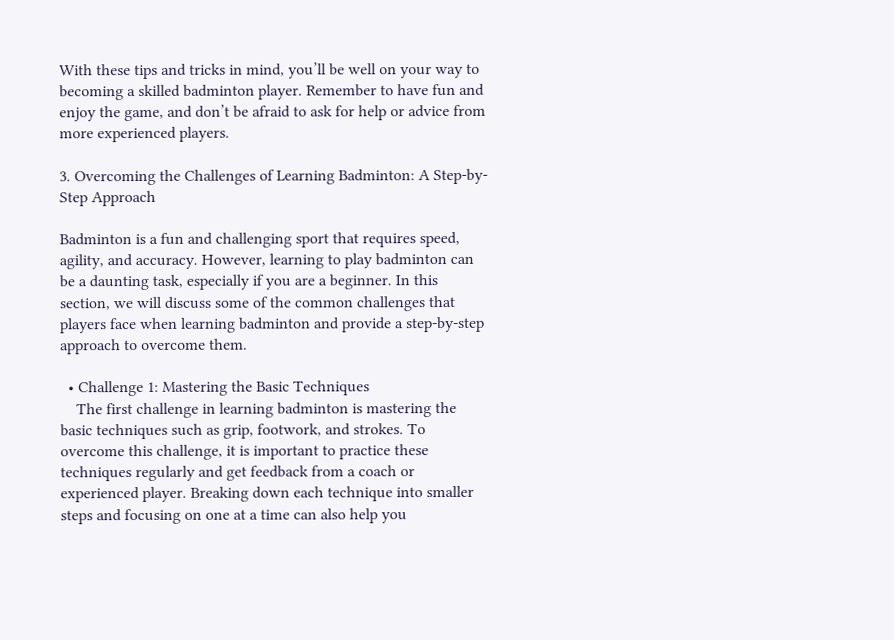With these tips and tricks in mind, you’ll be well on your way to becoming a skilled badminton player. Remember to have fun and enjoy the game, and don’t be afraid to ask for help or advice from more experienced players.

3. Overcoming the Challenges of Learning Badminton: A Step-by-Step Approach

Badminton is a fun and challenging sport that requires speed, agility, and accuracy. However, learning to play badminton can be a daunting task, especially if you are a beginner. In this section, we will discuss some of the common challenges that players face when learning badminton and provide a step-by-step approach to overcome them.

  • Challenge 1: Mastering the Basic Techniques
    The first challenge in learning badminton is mastering the basic techniques such as grip, footwork, and strokes. To overcome this challenge, it is important to practice these techniques regularly and get feedback from a coach or experienced player. Breaking down each technique into smaller steps and focusing on one at a time can also help you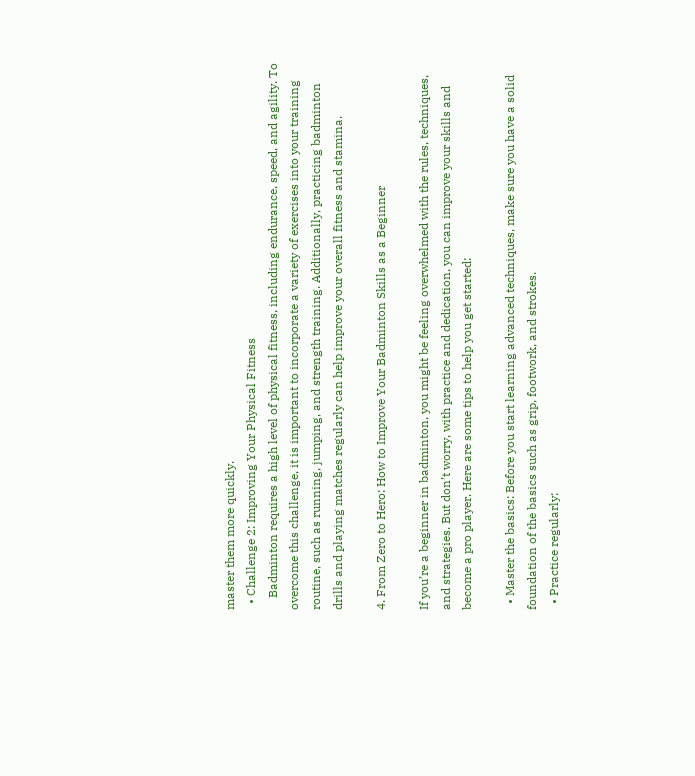master them more quickly.
  • Challenge 2: Improving Your Physical Fitness
    Badminton requires a high level of physical fitness, including endurance, speed, and agility. To overcome this challenge, it is important to incorporate a variety of exercises into your training routine, such as running, jumping, and strength training. Additionally, practicing badminton drills and playing matches regularly can help improve your overall fitness and stamina.

4. From Zero to Hero: How to Improve Your Badminton Skills as a Beginner

If you’re a beginner in badminton, you might be feeling overwhelmed with the rules, techniques, and strategies. But don’t worry, with practice and dedication, you can improve your skills and become a pro player. Here are some tips to help you get started:

  • Master the basics: Before you start learning advanced techniques, make sure you have a solid foundation of the basics such as grip, footwork, and strokes.
  • Practice regularly: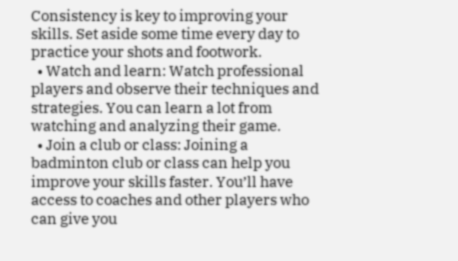Consistency is key to improving your skills. Set aside some time every day to practice your shots and footwork.
  • Watch and learn: Watch professional players and observe their techniques and strategies. You can learn a lot from watching and analyzing their game.
  • Join a club or class: Joining a badminton club or class can help you improve your skills faster. You’ll have access to coaches and other players who can give you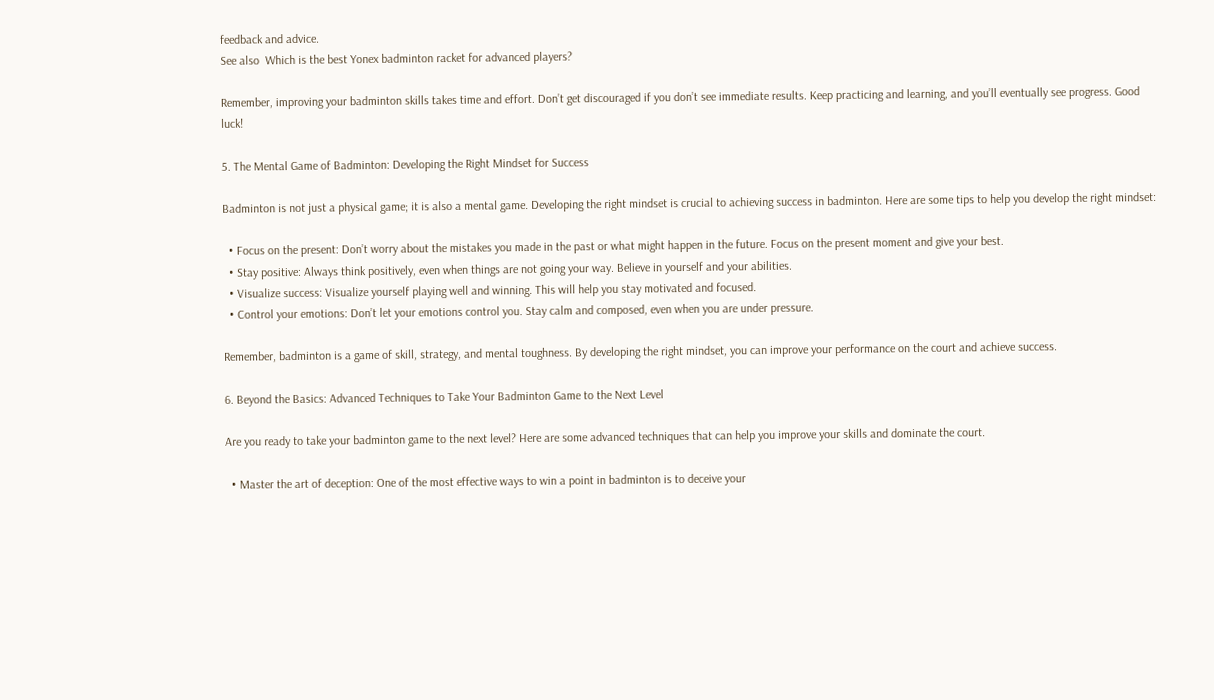feedback and advice.
See also  Which is the best Yonex badminton racket for advanced players?

Remember, improving your badminton skills takes time and effort. Don’t get discouraged if you don’t see immediate results. Keep practicing and learning, and you’ll eventually see progress. Good luck!

5. The Mental Game of Badminton: Developing the Right Mindset for Success

Badminton is not just a physical game; it is also a mental game. Developing the right mindset is crucial to achieving success in badminton. Here are some tips to help you develop the right mindset:

  • Focus on the present: Don’t worry about the mistakes you made in the past or what might happen in the future. Focus on the present moment and give your best.
  • Stay positive: Always think positively, even when things are not going your way. Believe in yourself and your abilities.
  • Visualize success: Visualize yourself playing well and winning. This will help you stay motivated and focused.
  • Control your emotions: Don’t let your emotions control you. Stay calm and composed, even when you are under pressure.

Remember, badminton is a game of skill, strategy, and mental toughness. By developing the right mindset, you can improve your performance on the court and achieve success.

6. Beyond the Basics: Advanced Techniques to Take Your Badminton Game to the Next Level

Are you ready to take your badminton game to the next level? Here are some advanced techniques that can help you improve your skills and dominate the court.

  • Master the art of deception: One of the most effective ways to win a point in badminton is to deceive your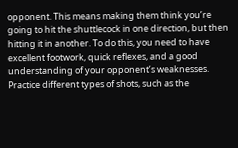opponent. This means making them think you’re going to hit the shuttlecock in one direction, but then hitting it in another. To do this, you need to have excellent footwork, quick reflexes, and a good understanding of your opponent’s weaknesses. Practice different types of shots, such as the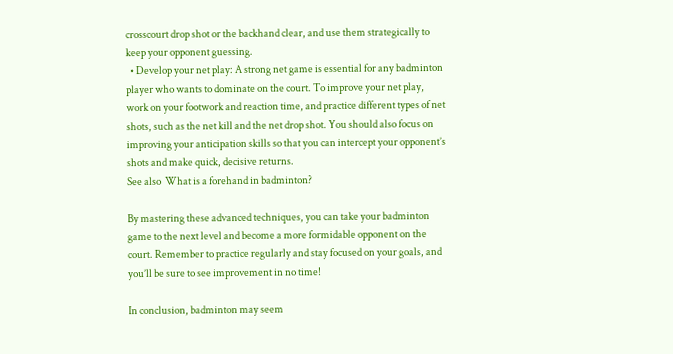crosscourt drop shot or the backhand clear, and use them strategically to keep your opponent guessing.
  • Develop your net play: A strong net game is essential for any badminton player who wants to dominate on the court. To improve your net play, work on your footwork and reaction time, and practice different types of net shots, such as the net kill and the net drop shot. You should also focus on improving your anticipation skills so that you can intercept your opponent’s shots and make quick, decisive returns.
See also  What is a forehand in badminton?

By mastering these advanced techniques, you can take your badminton game to the next level and become a more formidable opponent on the court. Remember to practice regularly and stay focused on your goals, and you’ll be sure to see improvement in no time!

In conclusion, badminton may seem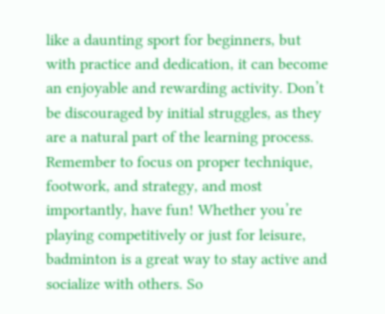like a daunting sport for beginners, but with practice and dedication, it can become an enjoyable and rewarding activity. Don’t be discouraged by initial struggles, as they are a natural part of the learning process. Remember to focus on proper technique, footwork, and strategy, and most importantly, have fun! Whether you’re playing competitively or just for leisure, badminton is a great way to stay active and socialize with others. So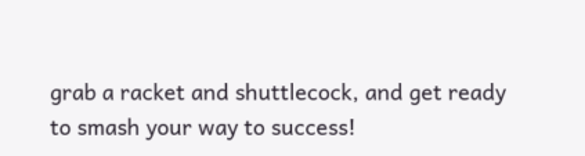grab a racket and shuttlecock, and get ready to smash your way to success!